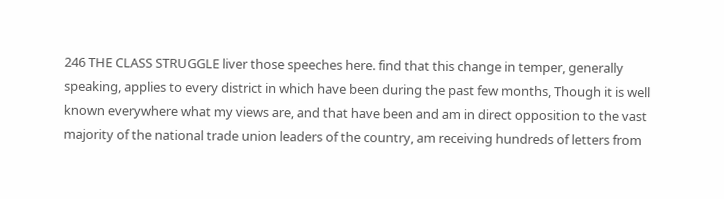246 THE CLASS STRUGGLE liver those speeches here. find that this change in temper, generally speaking, applies to every district in which have been during the past few months, Though it is well known everywhere what my views are, and that have been and am in direct opposition to the vast majority of the national trade union leaders of the country, am receiving hundreds of letters from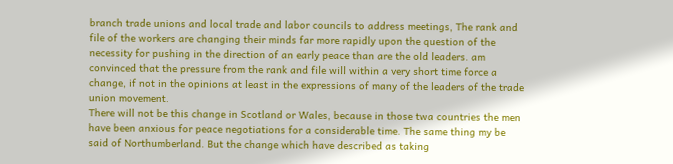branch trade unions and local trade and labor councils to address meetings, The rank and file of the workers are changing their minds far more rapidly upon the question of the necessity for pushing in the direction of an early peace than are the old leaders. am convinced that the pressure from the rank and file will within a very short time force a change, if not in the opinions at least in the expressions of many of the leaders of the trade union movement.
There will not be this change in Scotland or Wales, because in those twa countries the men have been anxious for peace negotiations for a considerable time. The same thing my be said of Northumberland. But the change which have described as taking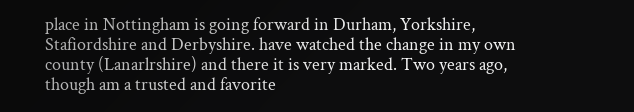place in Nottingham is going forward in Durham, Yorkshire, Stafiordshire and Derbyshire. have watched the change in my own county (Lanarlrshire) and there it is very marked. Two years ago, though am a trusted and favorite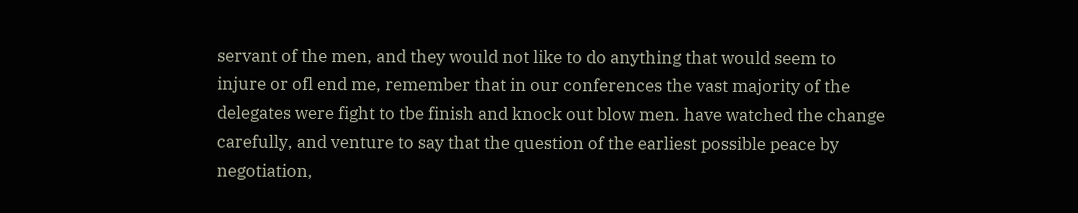servant of the men, and they would not like to do anything that would seem to injure or ofl end me, remember that in our conferences the vast majority of the delegates were fight to tbe finish and knock out blow men. have watched the change carefully, and venture to say that the question of the earliest possible peace by negotiation,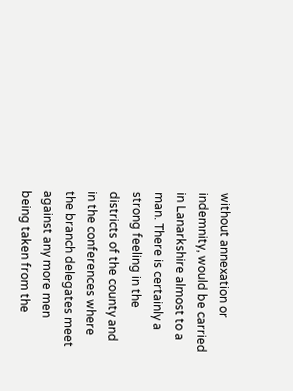without annexation or indemnity, would be carried in Lanarkshire almost to a man. There is certainly a strong feeling in the districts of the county and in the conferences where the branch delegates meet against any more men being taken from the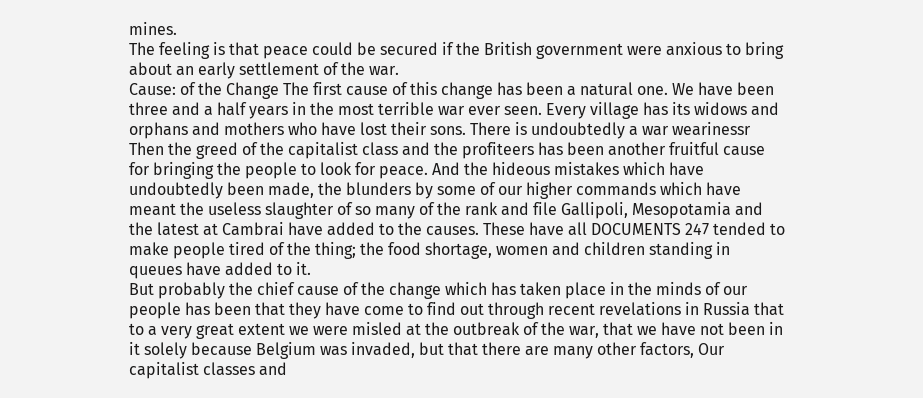mines.
The feeling is that peace could be secured if the British government were anxious to bring about an early settlement of the war.
Cause: of the Change The first cause of this change has been a natural one. We have been three and a half years in the most terrible war ever seen. Every village has its widows and orphans and mothers who have lost their sons. There is undoubtedly a war wearinessr Then the greed of the capitalist class and the profiteers has been another fruitful cause for bringing the people to look for peace. And the hideous mistakes which have undoubtedly been made, the blunders by some of our higher commands which have meant the useless slaughter of so many of the rank and file Gallipoli, Mesopotamia and the latest at Cambrai have added to the causes. These have all DOCUMENTS 247 tended to make people tired of the thing; the food shortage, women and children standing in queues have added to it.
But probably the chief cause of the change which has taken place in the minds of our people has been that they have come to find out through recent revelations in Russia that to a very great extent we were misled at the outbreak of the war, that we have not been in it solely because Belgium was invaded, but that there are many other factors, Our capitalist classes and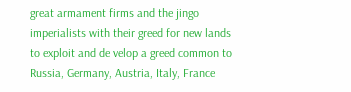great armament firms and the jingo imperialists with their greed for new lands to exploit and de velop a greed common to Russia, Germany, Austria, Italy, France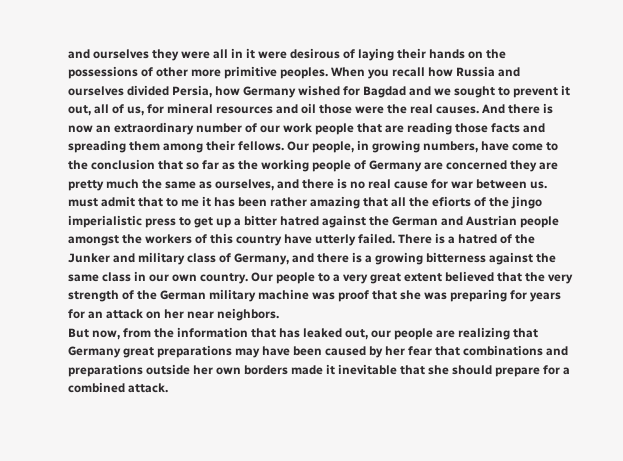and ourselves they were all in it were desirous of laying their hands on the possessions of other more primitive peoples. When you recall how Russia and ourselves divided Persia, how Germany wished for Bagdad and we sought to prevent it out, all of us, for mineral resources and oil those were the real causes. And there is now an extraordinary number of our work people that are reading those facts and spreading them among their fellows. Our people, in growing numbers, have come to the conclusion that so far as the working people of Germany are concerned they are pretty much the same as ourselves, and there is no real cause for war between us. must admit that to me it has been rather amazing that all the efiorts of the jingo imperialistic press to get up a bitter hatred against the German and Austrian people amongst the workers of this country have utterly failed. There is a hatred of the Junker and military class of Germany, and there is a growing bitterness against the same class in our own country. Our people to a very great extent believed that the very strength of the German military machine was proof that she was preparing for years for an attack on her near neighbors.
But now, from the information that has leaked out, our people are realizing that Germany great preparations may have been caused by her fear that combinations and preparations outside her own borders made it inevitable that she should prepare for a combined attack.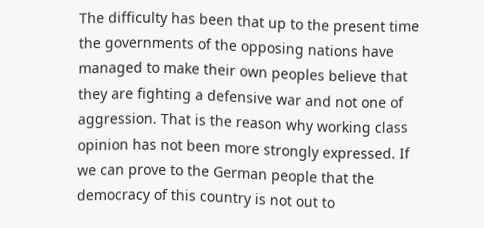The difficulty has been that up to the present time the governments of the opposing nations have managed to make their own peoples believe that they are fighting a defensive war and not one of aggression. That is the reason why working class opinion has not been more strongly expressed. If we can prove to the German people that the democracy of this country is not out to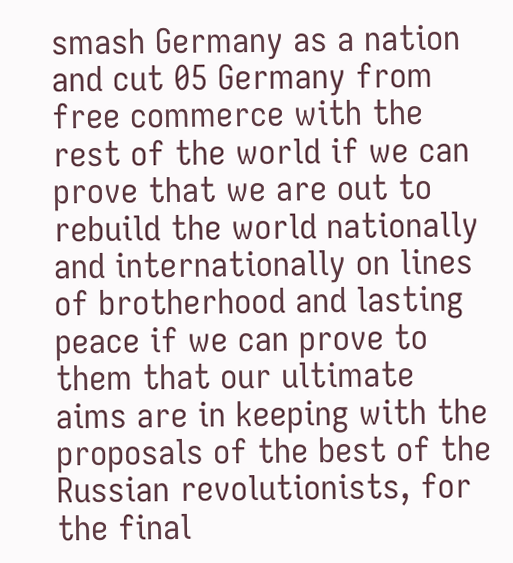smash Germany as a nation and cut 05 Germany from free commerce with the rest of the world if we can prove that we are out to rebuild the world nationally and internationally on lines of brotherhood and lasting peace if we can prove to them that our ultimate aims are in keeping with the proposals of the best of the Russian revolutionists, for the final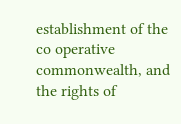establishment of the co operative commonwealth, and the rights of